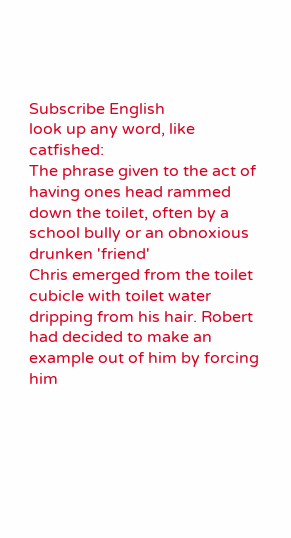Subscribe English
look up any word, like catfished:
The phrase given to the act of having ones head rammed down the toilet, often by a school bully or an obnoxious drunken 'friend'
Chris emerged from the toilet cubicle with toilet water dripping from his hair. Robert had decided to make an example out of him by forcing him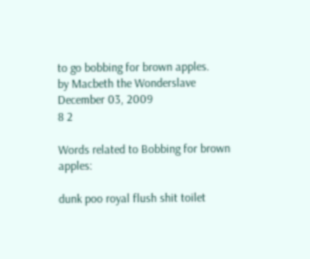to go bobbing for brown apples.
by Macbeth the Wonderslave December 03, 2009
8 2

Words related to Bobbing for brown apples:

dunk poo royal flush shit toilet